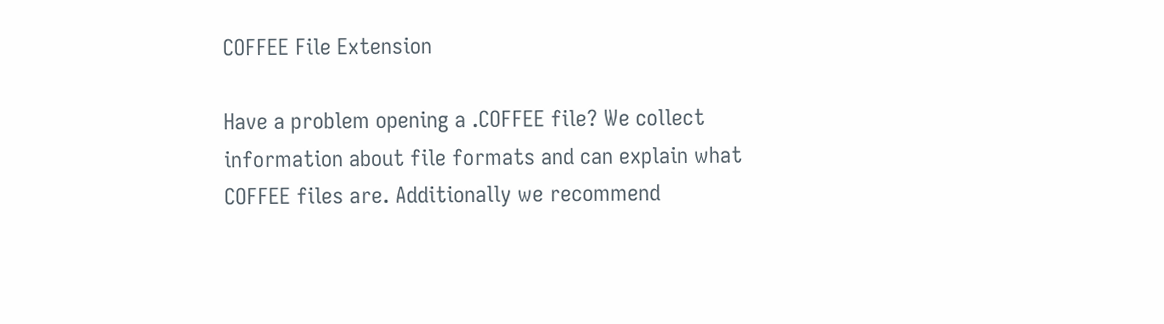COFFEE File Extension

Have a problem opening a .COFFEE file? We collect information about file formats and can explain what COFFEE files are. Additionally we recommend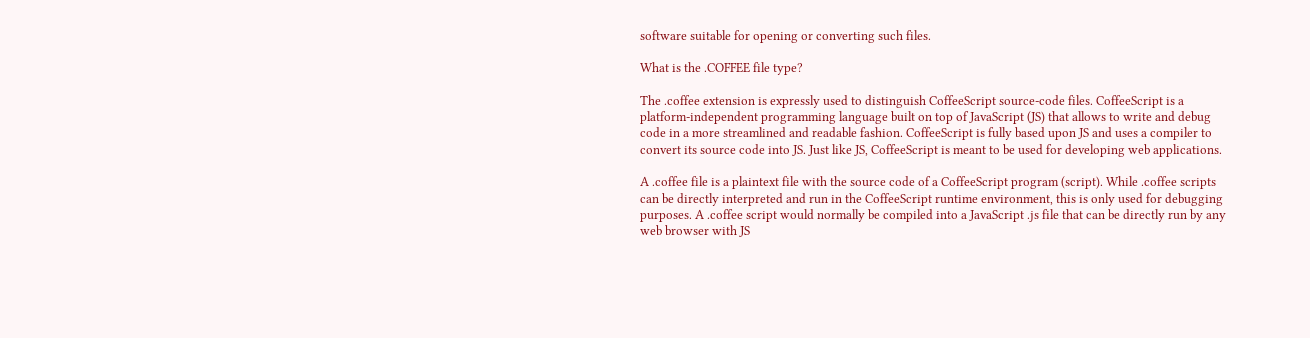software suitable for opening or converting such files.

What is the .COFFEE file type?

The .coffee extension is expressly used to distinguish CoffeeScript source-code files. CoffeeScript is a platform-independent programming language built on top of JavaScript (JS) that allows to write and debug code in a more streamlined and readable fashion. CoffeeScript is fully based upon JS and uses a compiler to convert its source code into JS. Just like JS, CoffeeScript is meant to be used for developing web applications.

A .coffee file is a plaintext file with the source code of a CoffeeScript program (script). While .coffee scripts can be directly interpreted and run in the CoffeeScript runtime environment, this is only used for debugging purposes. A .coffee script would normally be compiled into a JavaScript .js file that can be directly run by any web browser with JS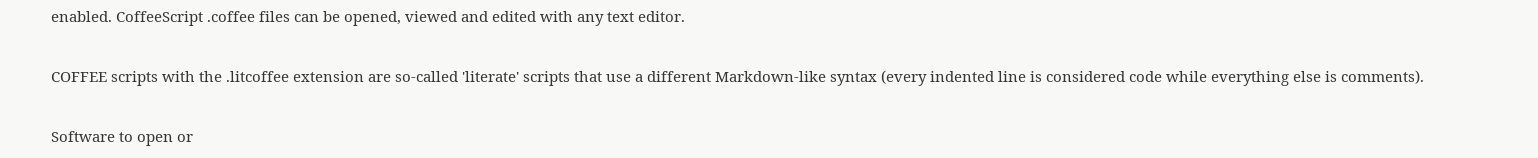enabled. CoffeeScript .coffee files can be opened, viewed and edited with any text editor.

COFFEE scripts with the .litcoffee extension are so-called 'literate' scripts that use a different Markdown-like syntax (every indented line is considered code while everything else is comments).

Software to open or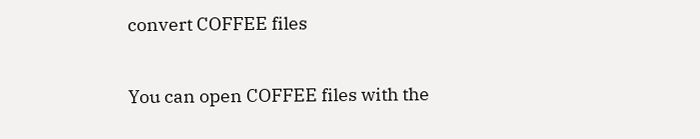convert COFFEE files

You can open COFFEE files with the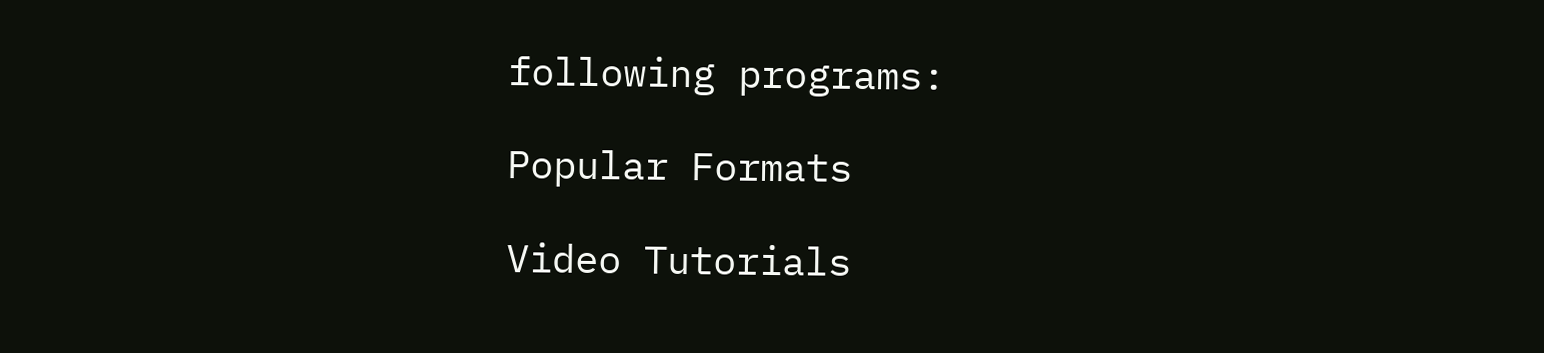following programs:

Popular Formats

Video Tutorials